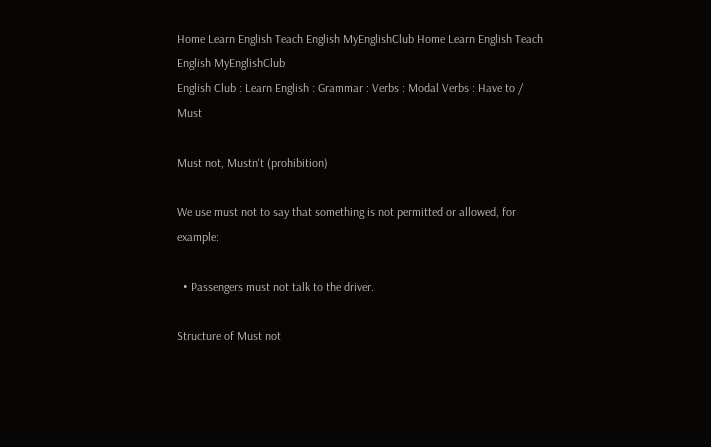Home Learn English Teach English MyEnglishClub Home Learn English Teach English MyEnglishClub
English Club : Learn English : Grammar : Verbs : Modal Verbs : Have to / Must

Must not, Mustn't (prohibition)

We use must not to say that something is not permitted or allowed, for example:

  • Passengers must not talk to the driver.

Structure of Must not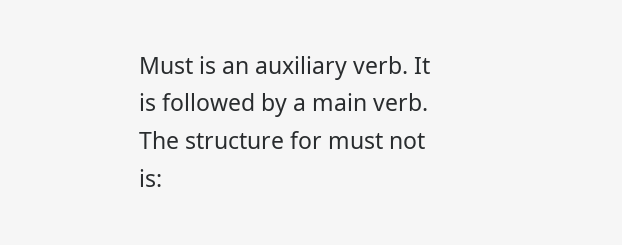Must is an auxiliary verb. It is followed by a main verb. The structure for must not is: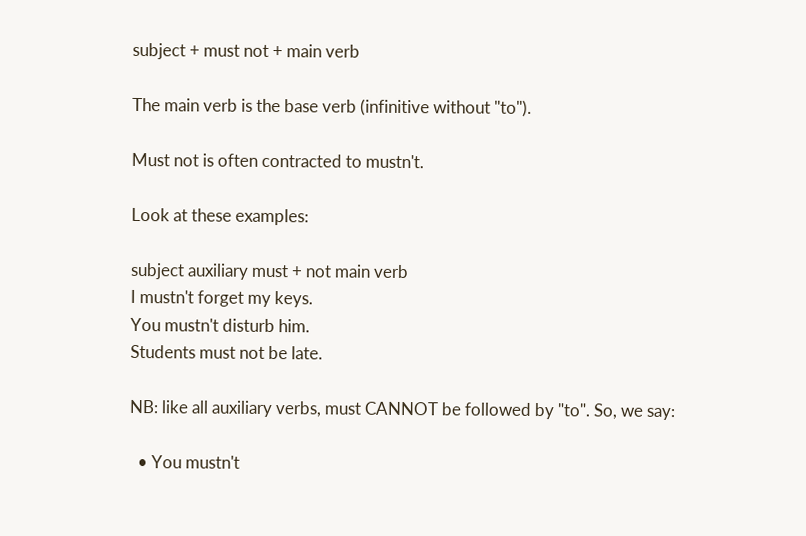subject + must not + main verb

The main verb is the base verb (infinitive without "to").

Must not is often contracted to mustn't.

Look at these examples:

subject auxiliary must + not main verb
I mustn't forget my keys.
You mustn't disturb him.
Students must not be late.

NB: like all auxiliary verbs, must CANNOT be followed by "to". So, we say:

  • You mustn't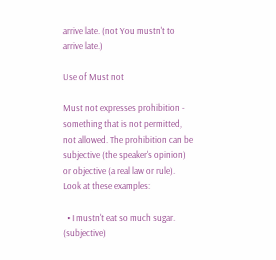arrive late. (not You mustn't to arrive late.)

Use of Must not

Must not expresses prohibition - something that is not permitted, not allowed. The prohibition can be subjective (the speaker's opinion) or objective (a real law or rule). Look at these examples:

  • I mustn't eat so much sugar. (subjective)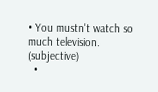• You mustn't watch so much television. (subjective)
  •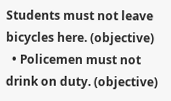Students must not leave bicycles here. (objective)
  • Policemen must not drink on duty. (objective)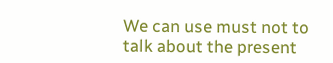We can use must not to talk about the present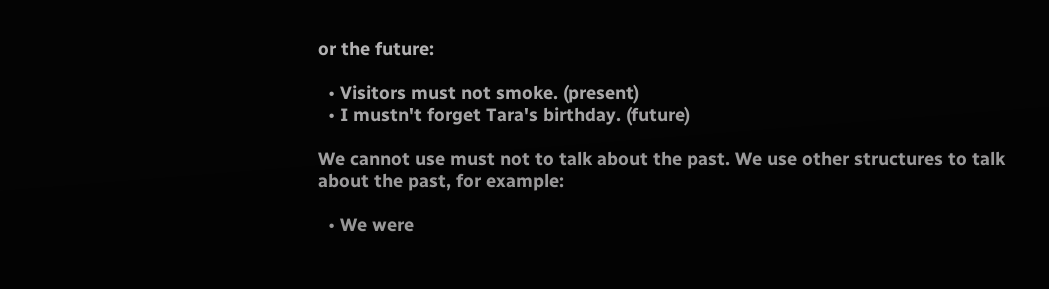or the future:

  • Visitors must not smoke. (present)
  • I mustn't forget Tara's birthday. (future)

We cannot use must not to talk about the past. We use other structures to talk about the past, for example:

  • We were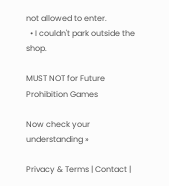not allowed to enter.
  • I couldn't park outside the shop.

MUST NOT for Future Prohibition Games

Now check your understanding »

Privacy & Terms | Contact |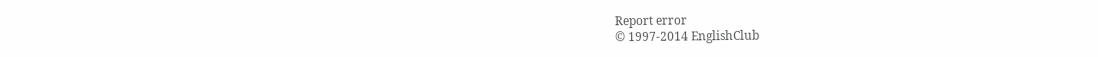Report error
© 1997-2014 EnglishClub